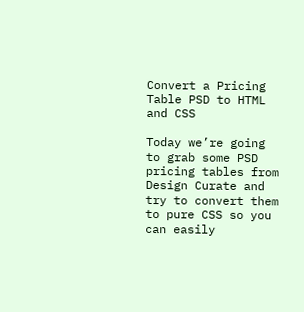Convert a Pricing Table PSD to HTML and CSS

Today we’re going to grab some PSD pricing tables from Design Curate and try to convert them to pure CSS so you can easily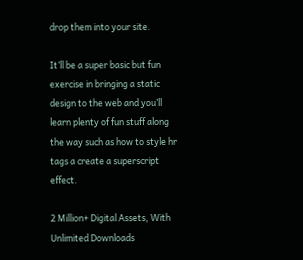drop them into your site.

It’ll be a super basic but fun exercise in bringing a static design to the web and you’ll learn plenty of fun stuff along the way such as how to style hr tags a create a superscript effect.

2 Million+ Digital Assets, With Unlimited Downloads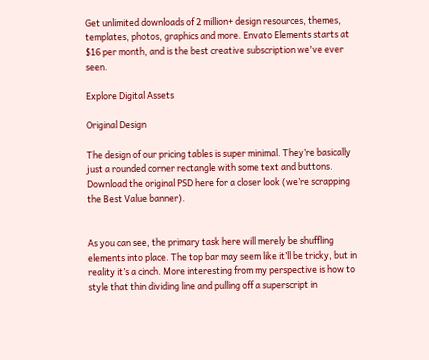Get unlimited downloads of 2 million+ design resources, themes, templates, photos, graphics and more. Envato Elements starts at $16 per month, and is the best creative subscription we've ever seen.

Explore Digital Assets

Original Design

The design of our pricing tables is super minimal. They’re basically just a rounded corner rectangle with some text and buttons. Download the original PSD here for a closer look (we’re scrapping the Best Value banner).


As you can see, the primary task here will merely be shuffling elements into place. The top bar may seem like it’ll be tricky, but in reality it’s a cinch. More interesting from my perspective is how to style that thin dividing line and pulling off a superscript in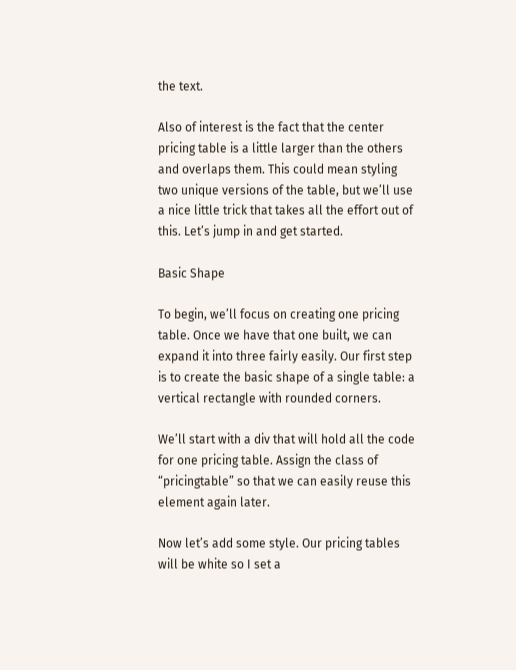the text.

Also of interest is the fact that the center pricing table is a little larger than the others and overlaps them. This could mean styling two unique versions of the table, but we’ll use a nice little trick that takes all the effort out of this. Let’s jump in and get started.

Basic Shape

To begin, we’ll focus on creating one pricing table. Once we have that one built, we can expand it into three fairly easily. Our first step is to create the basic shape of a single table: a vertical rectangle with rounded corners.

We’ll start with a div that will hold all the code for one pricing table. Assign the class of “pricingtable” so that we can easily reuse this element again later.

Now let’s add some style. Our pricing tables will be white so I set a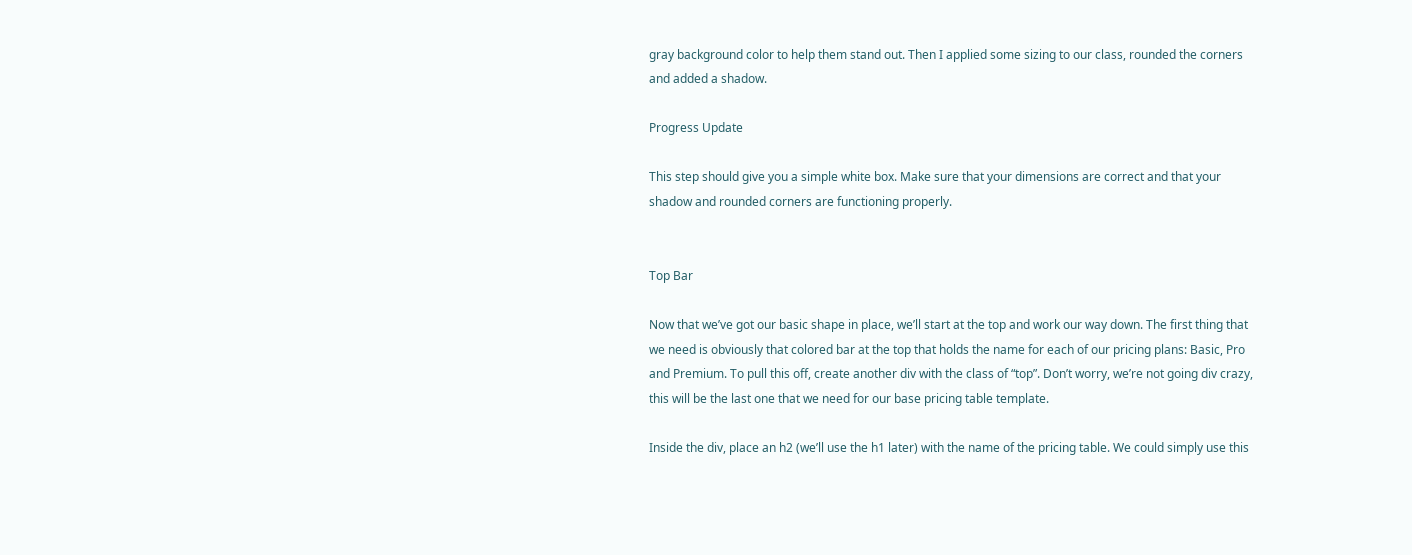gray background color to help them stand out. Then I applied some sizing to our class, rounded the corners and added a shadow.

Progress Update

This step should give you a simple white box. Make sure that your dimensions are correct and that your shadow and rounded corners are functioning properly.


Top Bar

Now that we’ve got our basic shape in place, we’ll start at the top and work our way down. The first thing that we need is obviously that colored bar at the top that holds the name for each of our pricing plans: Basic, Pro and Premium. To pull this off, create another div with the class of “top”. Don’t worry, we’re not going div crazy, this will be the last one that we need for our base pricing table template.

Inside the div, place an h2 (we’ll use the h1 later) with the name of the pricing table. We could simply use this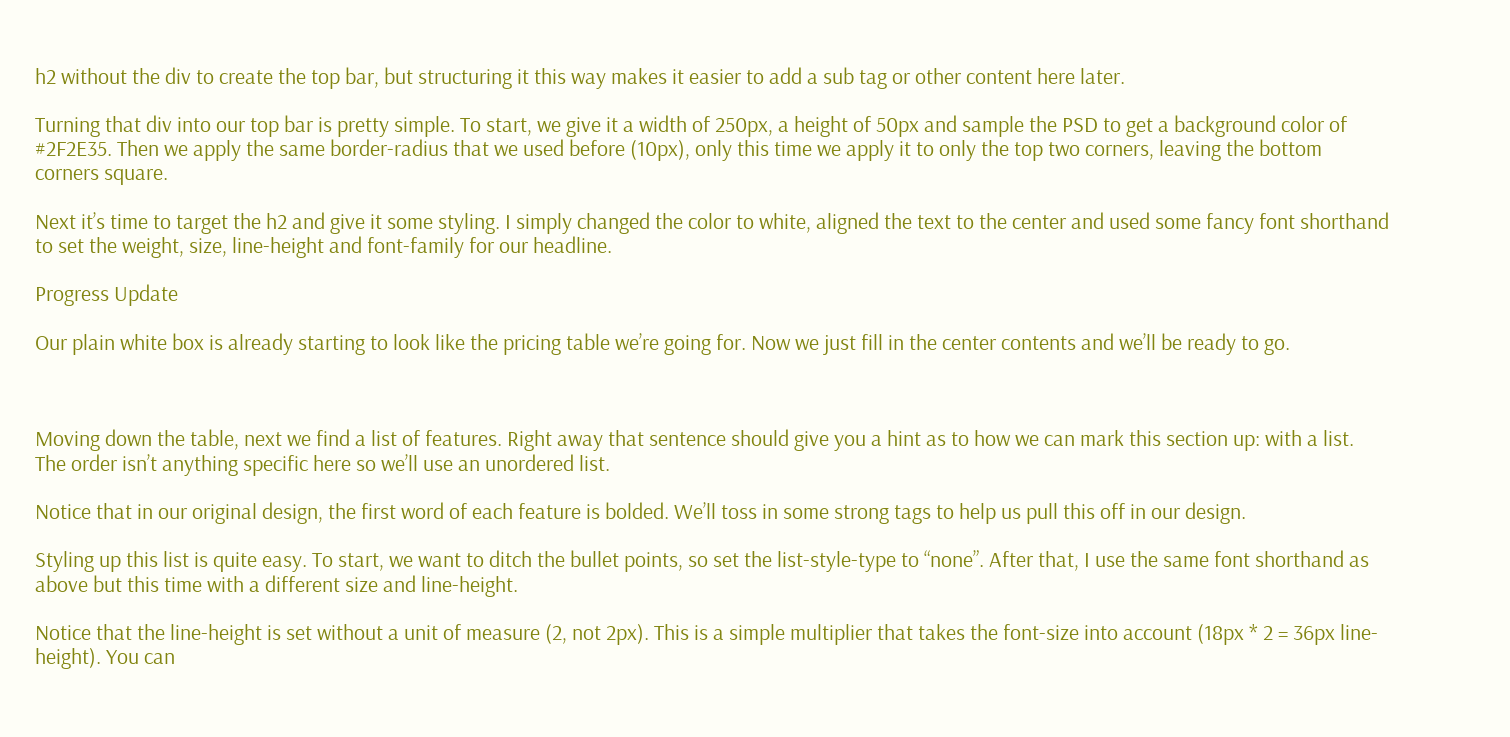h2 without the div to create the top bar, but structuring it this way makes it easier to add a sub tag or other content here later.

Turning that div into our top bar is pretty simple. To start, we give it a width of 250px, a height of 50px and sample the PSD to get a background color of #2F2E35. Then we apply the same border-radius that we used before (10px), only this time we apply it to only the top two corners, leaving the bottom corners square.

Next it’s time to target the h2 and give it some styling. I simply changed the color to white, aligned the text to the center and used some fancy font shorthand to set the weight, size, line-height and font-family for our headline.

Progress Update

Our plain white box is already starting to look like the pricing table we’re going for. Now we just fill in the center contents and we’ll be ready to go.



Moving down the table, next we find a list of features. Right away that sentence should give you a hint as to how we can mark this section up: with a list. The order isn’t anything specific here so we’ll use an unordered list.

Notice that in our original design, the first word of each feature is bolded. We’ll toss in some strong tags to help us pull this off in our design.

Styling up this list is quite easy. To start, we want to ditch the bullet points, so set the list-style-type to “none”. After that, I use the same font shorthand as above but this time with a different size and line-height.

Notice that the line-height is set without a unit of measure (2, not 2px). This is a simple multiplier that takes the font-size into account (18px * 2 = 36px line-height). You can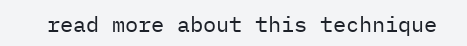read more about this technique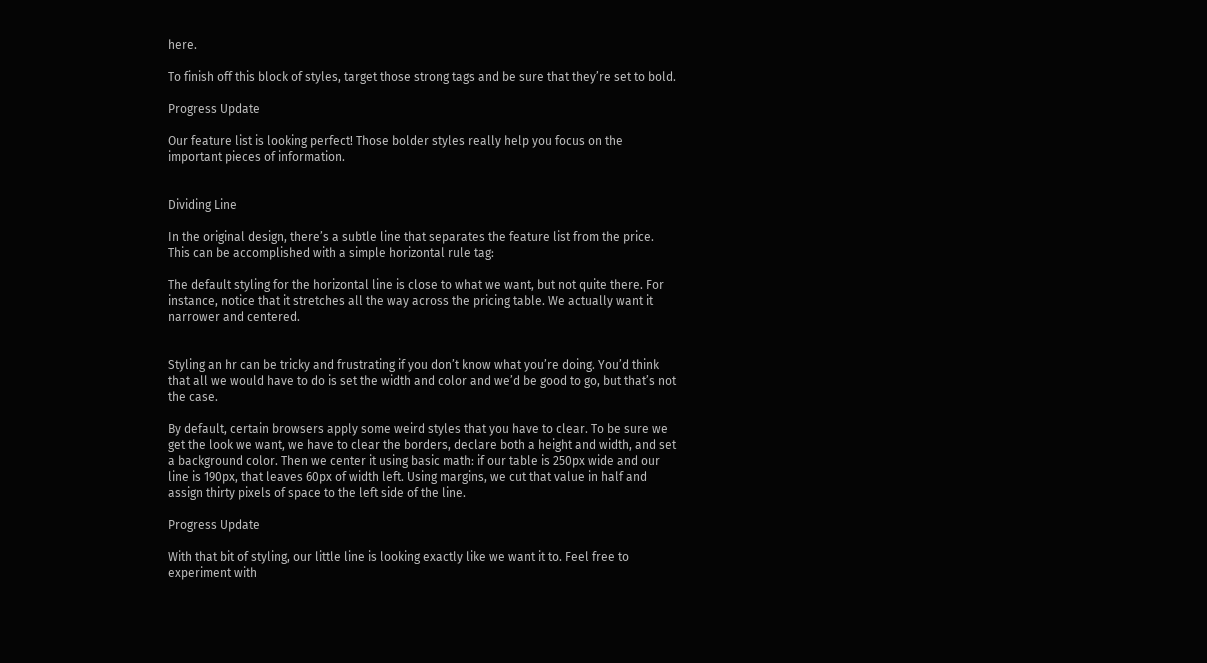here.

To finish off this block of styles, target those strong tags and be sure that they’re set to bold.

Progress Update

Our feature list is looking perfect! Those bolder styles really help you focus on the important pieces of information.


Dividing Line

In the original design, there’s a subtle line that separates the feature list from the price. This can be accomplished with a simple horizontal rule tag:

The default styling for the horizontal line is close to what we want, but not quite there. For instance, notice that it stretches all the way across the pricing table. We actually want it narrower and centered.


Styling an hr can be tricky and frustrating if you don’t know what you’re doing. You’d think that all we would have to do is set the width and color and we’d be good to go, but that’s not the case.

By default, certain browsers apply some weird styles that you have to clear. To be sure we get the look we want, we have to clear the borders, declare both a height and width, and set a background color. Then we center it using basic math: if our table is 250px wide and our line is 190px, that leaves 60px of width left. Using margins, we cut that value in half and assign thirty pixels of space to the left side of the line.

Progress Update

With that bit of styling, our little line is looking exactly like we want it to. Feel free to experiment with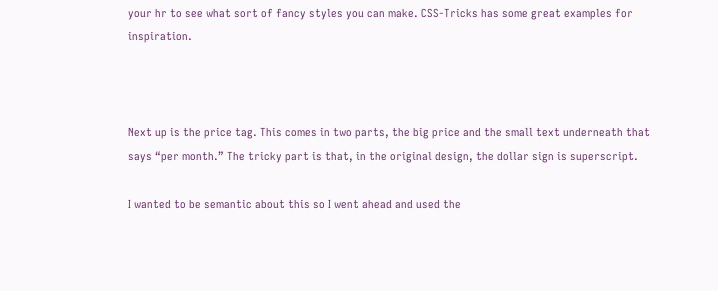your hr to see what sort of fancy styles you can make. CSS-Tricks has some great examples for inspiration.



Next up is the price tag. This comes in two parts, the big price and the small text underneath that says “per month.” The tricky part is that, in the original design, the dollar sign is superscript.

I wanted to be semantic about this so I went ahead and used the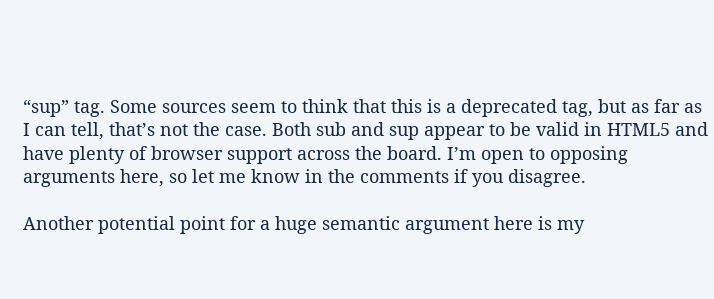“sup” tag. Some sources seem to think that this is a deprecated tag, but as far as I can tell, that’s not the case. Both sub and sup appear to be valid in HTML5 and have plenty of browser support across the board. I’m open to opposing arguments here, so let me know in the comments if you disagree.

Another potential point for a huge semantic argument here is my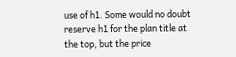use of h1. Some would no doubt reserve h1 for the plan title at the top, but the price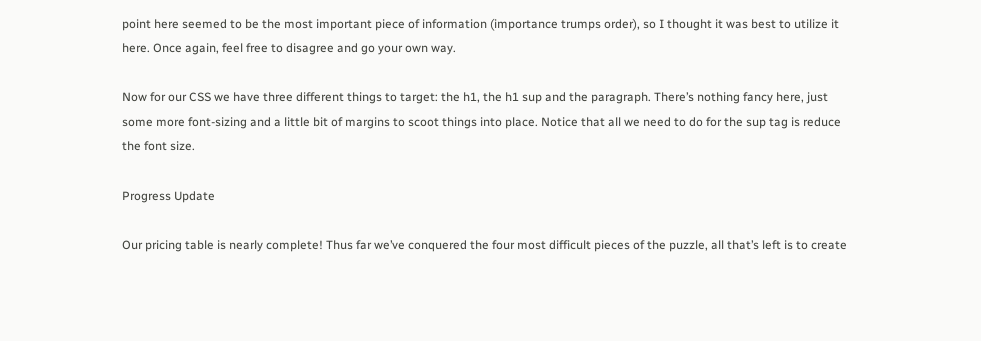point here seemed to be the most important piece of information (importance trumps order), so I thought it was best to utilize it here. Once again, feel free to disagree and go your own way.

Now for our CSS we have three different things to target: the h1, the h1 sup and the paragraph. There’s nothing fancy here, just some more font-sizing and a little bit of margins to scoot things into place. Notice that all we need to do for the sup tag is reduce the font size.

Progress Update

Our pricing table is nearly complete! Thus far we’ve conquered the four most difficult pieces of the puzzle, all that’s left is to create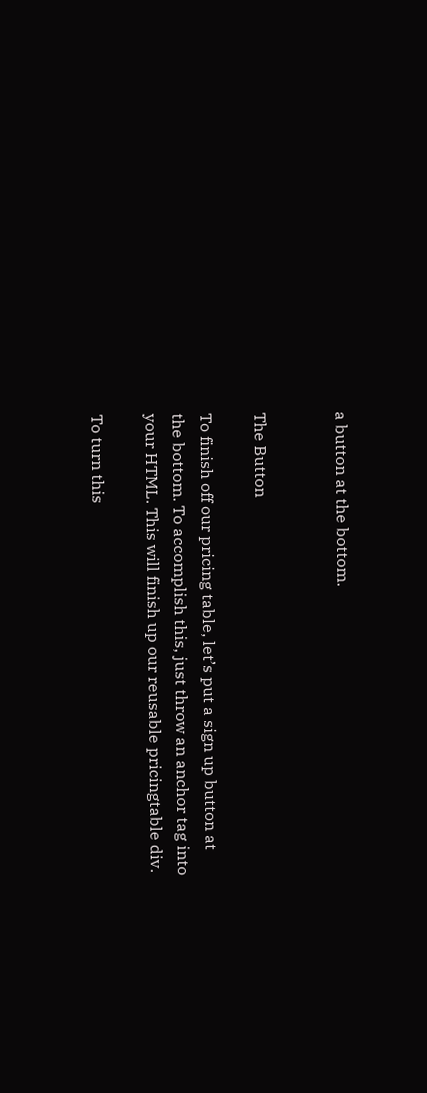a button at the bottom.


The Button

To finish off our pricing table, let’s put a sign up button at the bottom. To accomplish this, just throw an anchor tag into your HTML. This will finish up our reusable pricingtable div.

To turn this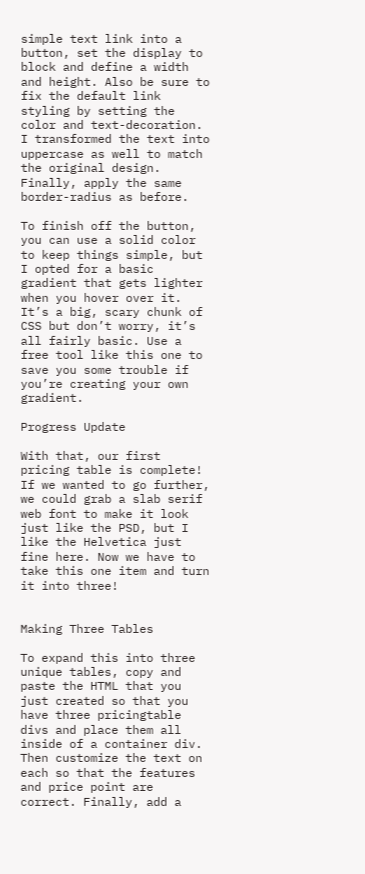simple text link into a button, set the display to block and define a width and height. Also be sure to fix the default link styling by setting the color and text-decoration. I transformed the text into uppercase as well to match the original design. Finally, apply the same border-radius as before.

To finish off the button, you can use a solid color to keep things simple, but I opted for a basic gradient that gets lighter when you hover over it. It’s a big, scary chunk of CSS but don’t worry, it’s all fairly basic. Use a free tool like this one to save you some trouble if you’re creating your own gradient.

Progress Update

With that, our first pricing table is complete! If we wanted to go further, we could grab a slab serif web font to make it look just like the PSD, but I like the Helvetica just fine here. Now we have to take this one item and turn it into three!


Making Three Tables

To expand this into three unique tables, copy and paste the HTML that you just created so that you have three pricingtable divs and place them all inside of a container div. Then customize the text on each so that the features and price point are correct. Finally, add a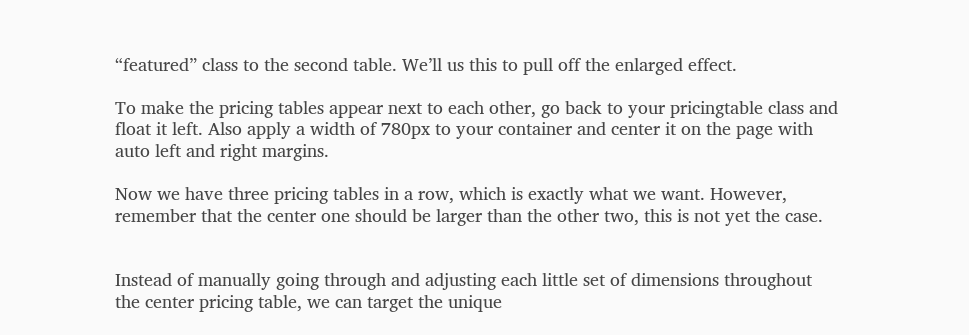“featured” class to the second table. We’ll us this to pull off the enlarged effect.

To make the pricing tables appear next to each other, go back to your pricingtable class and float it left. Also apply a width of 780px to your container and center it on the page with auto left and right margins.

Now we have three pricing tables in a row, which is exactly what we want. However, remember that the center one should be larger than the other two, this is not yet the case.


Instead of manually going through and adjusting each little set of dimensions throughout the center pricing table, we can target the unique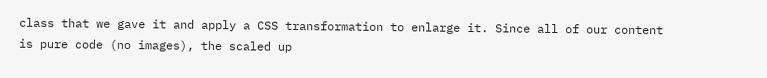class that we gave it and apply a CSS transformation to enlarge it. Since all of our content is pure code (no images), the scaled up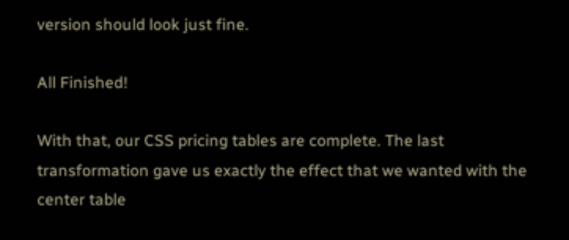version should look just fine.

All Finished!

With that, our CSS pricing tables are complete. The last transformation gave us exactly the effect that we wanted with the center table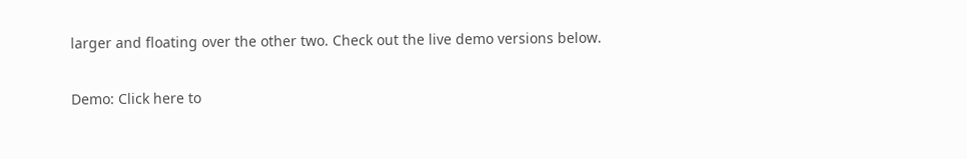larger and floating over the other two. Check out the live demo versions below.

Demo: Click here to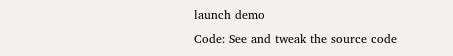launch demo
Code: See and tweak the source code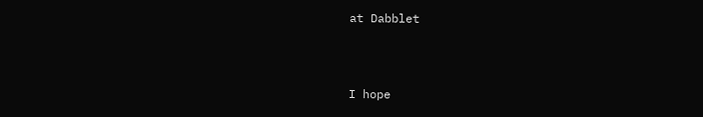at Dabblet



I hope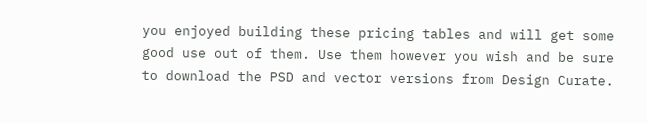you enjoyed building these pricing tables and will get some good use out of them. Use them however you wish and be sure to download the PSD and vector versions from Design Curate.